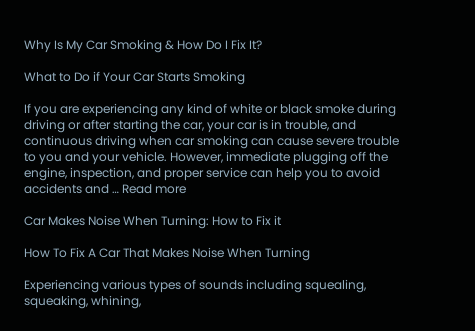Why Is My Car Smoking & How Do I Fix It?

What to Do if Your Car Starts Smoking

If you are experiencing any kind of white or black smoke during driving or after starting the car, your car is in trouble, and continuous driving when car smoking can cause severe trouble to you and your vehicle. However, immediate plugging off the engine, inspection, and proper service can help you to avoid accidents and … Read more

Car Makes Noise When Turning: How to Fix it

How To Fix A Car That Makes Noise When Turning

Experiencing various types of sounds including squealing, squeaking, whining,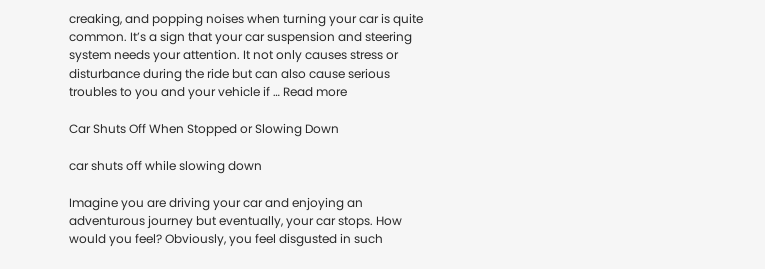creaking, and popping noises when turning your car is quite common. It’s a sign that your car suspension and steering system needs your attention. It not only causes stress or disturbance during the ride but can also cause serious troubles to you and your vehicle if … Read more

Car Shuts Off When Stopped or Slowing Down

car shuts off while slowing down

Imagine you are driving your car and enjoying an adventurous journey but eventually, your car stops. How would you feel? Obviously, you feel disgusted in such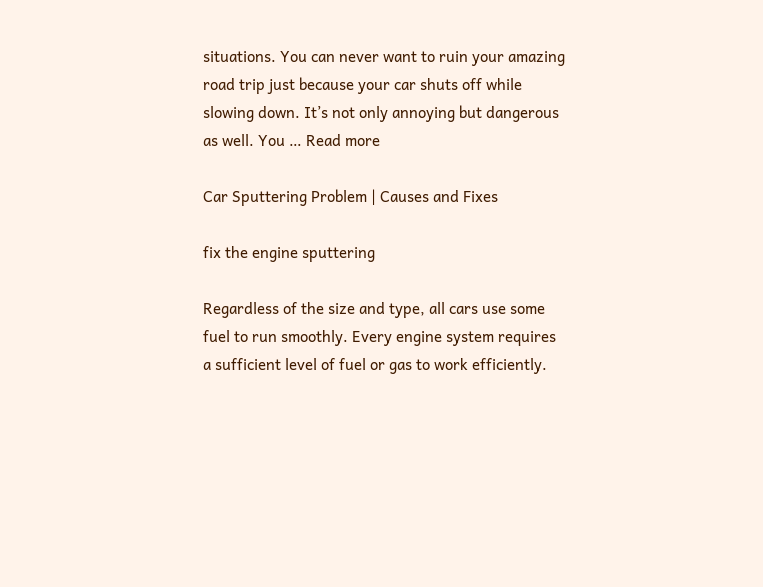situations. You can never want to ruin your amazing road trip just because your car shuts off while slowing down. It’s not only annoying but dangerous as well. You … Read more

Car Sputtering Problem | Causes and Fixes

fix the engine sputtering

Regardless of the size and type, all cars use some fuel to run smoothly. Every engine system requires a sufficient level of fuel or gas to work efficiently.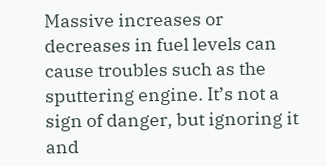Massive increases or decreases in fuel levels can cause troubles such as the sputtering engine. It’s not a sign of danger, but ignoring it and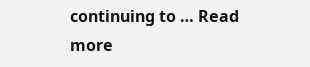continuing to … Read more